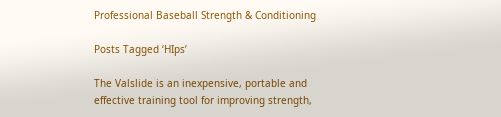Professional Baseball Strength & Conditioning

Posts Tagged ‘HIps’

The Valslide is an inexpensive, portable and effective training tool for improving strength,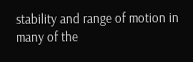stability and range of motion in many of the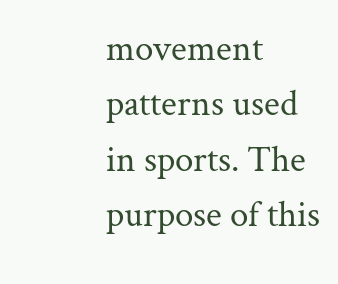movement patterns used in sports. The purpose of this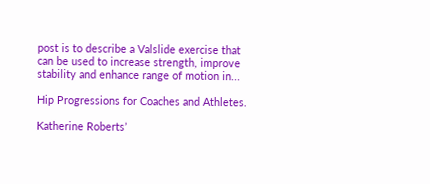post is to describe a Valslide exercise that can be used to increase strength, improve stability and enhance range of motion in...

Hip Progressions for Coaches and Athletes.

Katherine Roberts’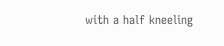with a half kneeling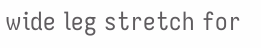wide leg stretch for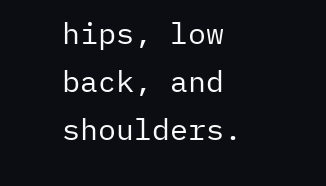hips, low back, and shoulders.